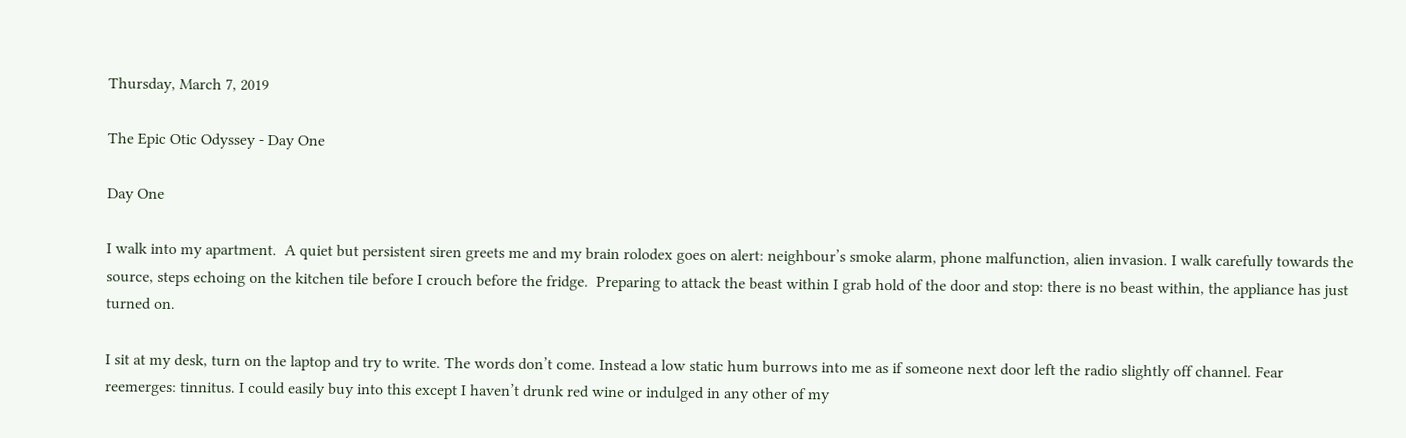Thursday, March 7, 2019

The Epic Otic Odyssey - Day One

Day One

I walk into my apartment.  A quiet but persistent siren greets me and my brain rolodex goes on alert: neighbour’s smoke alarm, phone malfunction, alien invasion. I walk carefully towards the source, steps echoing on the kitchen tile before I crouch before the fridge.  Preparing to attack the beast within I grab hold of the door and stop: there is no beast within, the appliance has just turned on.

I sit at my desk, turn on the laptop and try to write. The words don’t come. Instead a low static hum burrows into me as if someone next door left the radio slightly off channel. Fear reemerges: tinnitus. I could easily buy into this except I haven’t drunk red wine or indulged in any other of my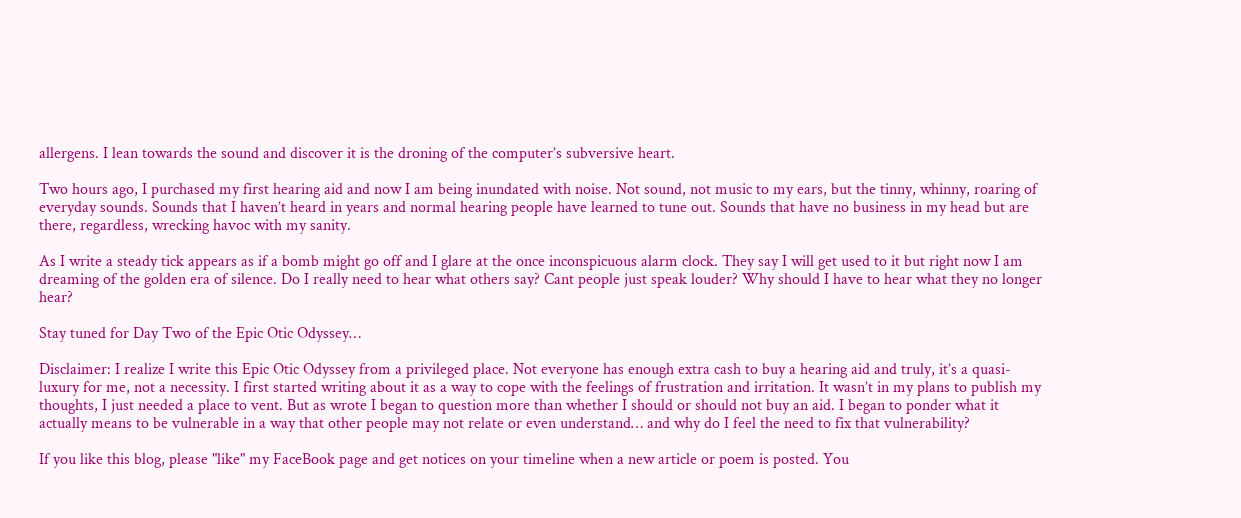allergens. I lean towards the sound and discover it is the droning of the computer’s subversive heart.

Two hours ago, I purchased my first hearing aid and now I am being inundated with noise. Not sound, not music to my ears, but the tinny, whinny, roaring of everyday sounds. Sounds that I haven’t heard in years and normal hearing people have learned to tune out. Sounds that have no business in my head but are there, regardless, wrecking havoc with my sanity.

As I write a steady tick appears as if a bomb might go off and I glare at the once inconspicuous alarm clock. They say I will get used to it but right now I am dreaming of the golden era of silence. Do I really need to hear what others say? Cant people just speak louder? Why should I have to hear what they no longer hear?

Stay tuned for Day Two of the Epic Otic Odyssey…

Disclaimer: I realize I write this Epic Otic Odyssey from a privileged place. Not everyone has enough extra cash to buy a hearing aid and truly, it’s a quasi-luxury for me, not a necessity. I first started writing about it as a way to cope with the feelings of frustration and irritation. It wasn’t in my plans to publish my thoughts, I just needed a place to vent. But as wrote I began to question more than whether I should or should not buy an aid. I began to ponder what it actually means to be vulnerable in a way that other people may not relate or even understand… and why do I feel the need to fix that vulnerability?

If you like this blog, please "like" my FaceBook page and get notices on your timeline when a new article or poem is posted. You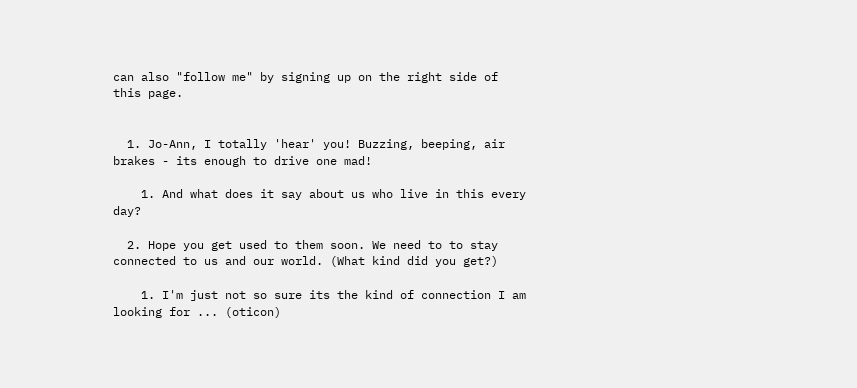can also "follow me" by signing up on the right side of this page.


  1. Jo-Ann, I totally 'hear' you! Buzzing, beeping, air brakes - its enough to drive one mad!

    1. And what does it say about us who live in this every day?

  2. Hope you get used to them soon. We need to to stay connected to us and our world. (What kind did you get?)

    1. I'm just not so sure its the kind of connection I am looking for ... (oticon)